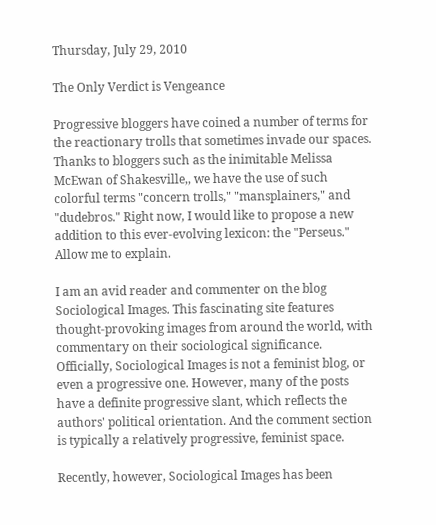Thursday, July 29, 2010

The Only Verdict is Vengeance

Progressive bloggers have coined a number of terms for the reactionary trolls that sometimes invade our spaces. Thanks to bloggers such as the inimitable Melissa McEwan of Shakesville,, we have the use of such colorful terms "concern trolls," "mansplainers," and "dudebros." Right now, I would like to propose a new addition to this ever-evolving lexicon: the "Perseus." Allow me to explain.

I am an avid reader and commenter on the blog Sociological Images. This fascinating site features thought-provoking images from around the world, with commentary on their sociological significance. Officially, Sociological Images is not a feminist blog, or even a progressive one. However, many of the posts have a definite progressive slant, which reflects the authors' political orientation. And the comment section is typically a relatively progressive, feminist space.

Recently, however, Sociological Images has been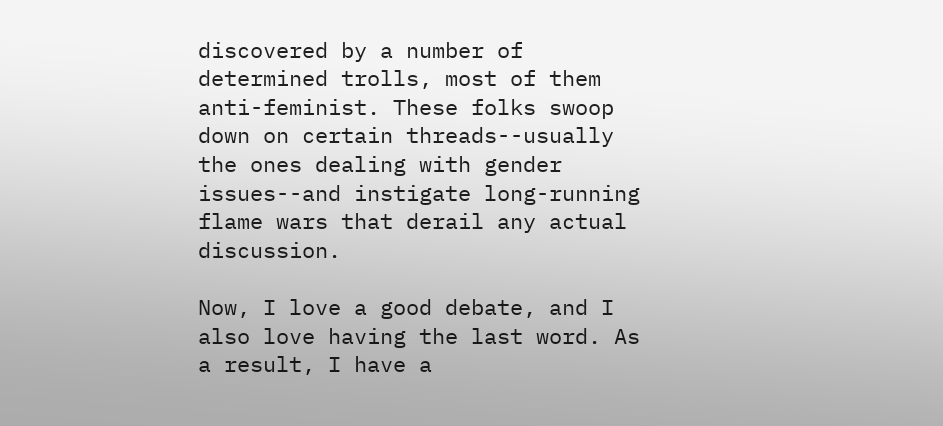discovered by a number of determined trolls, most of them anti-feminist. These folks swoop down on certain threads--usually the ones dealing with gender issues--and instigate long-running flame wars that derail any actual discussion.

Now, I love a good debate, and I also love having the last word. As a result, I have a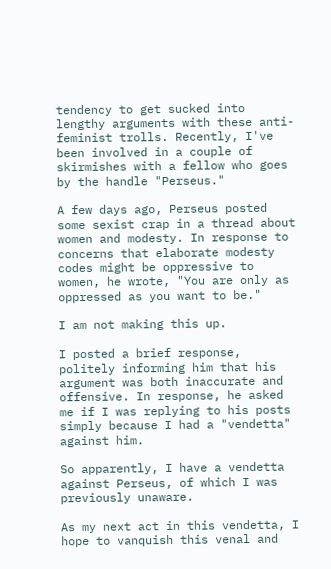tendency to get sucked into lengthy arguments with these anti-feminist trolls. Recently, I've been involved in a couple of skirmishes with a fellow who goes by the handle "Perseus."

A few days ago, Perseus posted some sexist crap in a thread about women and modesty. In response to concerns that elaborate modesty codes might be oppressive to women, he wrote, "You are only as oppressed as you want to be."

I am not making this up.

I posted a brief response, politely informing him that his argument was both inaccurate and offensive. In response, he asked me if I was replying to his posts simply because I had a "vendetta" against him.

So apparently, I have a vendetta against Perseus, of which I was previously unaware.

As my next act in this vendetta, I hope to vanquish this venal and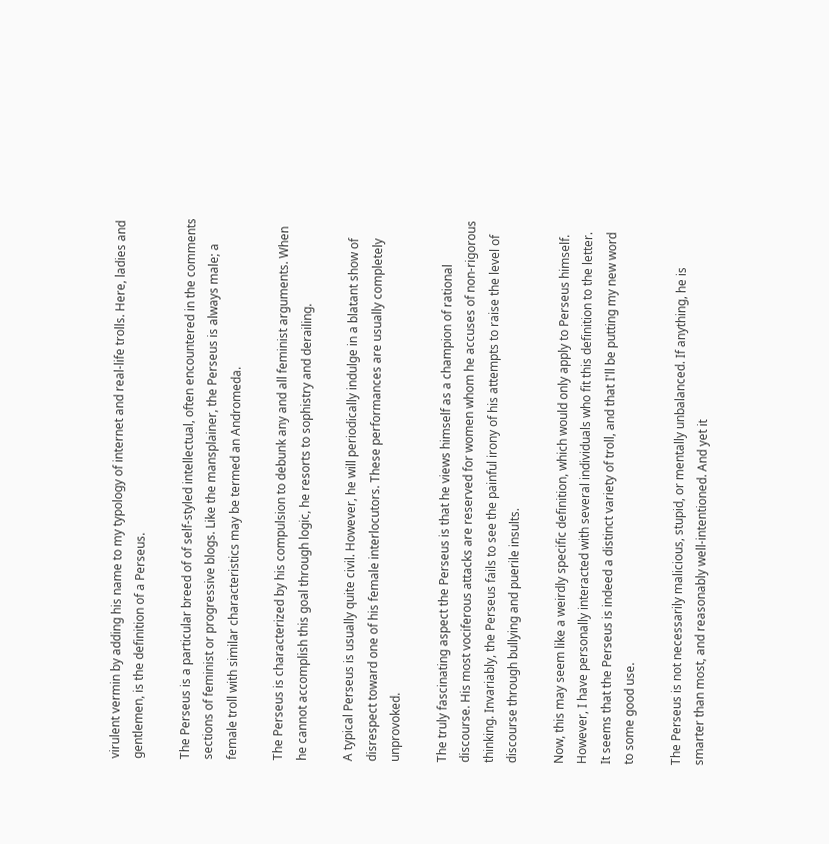virulent vermin by adding his name to my typology of internet and real-life trolls. Here, ladies and gentlemen, is the definition of a Perseus.

The Perseus is a particular breed of of self-styled intellectual, often encountered in the comments sections of feminist or progressive blogs. Like the mansplainer, the Perseus is always male; a female troll with similar characteristics may be termed an Andromeda.

The Perseus is characterized by his compulsion to debunk any and all feminist arguments. When he cannot accomplish this goal through logic, he resorts to sophistry and derailing.

A typical Perseus is usually quite civil. However, he will periodically indulge in a blatant show of disrespect toward one of his female interlocutors. These performances are usually completely unprovoked.

The truly fascinating aspect the Perseus is that he views himself as a champion of rational discourse. His most vociferous attacks are reserved for women whom he accuses of non-rigorous thinking. Invariably, the Perseus fails to see the painful irony of his attempts to raise the level of discourse through bullying and puerile insults.

Now, this may seem like a weirdly specific definition, which would only apply to Perseus himself. However, I have personally interacted with several individuals who fit this definition to the letter. It seems that the Perseus is indeed a distinct variety of troll, and that I'll be putting my new word to some good use.

The Perseus is not necessarily malicious, stupid, or mentally unbalanced. If anything, he is smarter than most, and reasonably well-intentioned. And yet it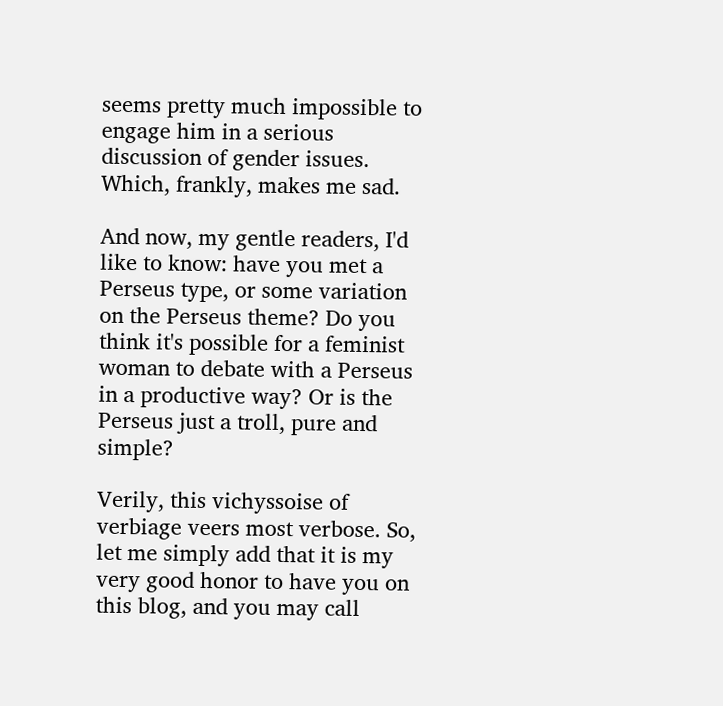seems pretty much impossible to engage him in a serious discussion of gender issues. Which, frankly, makes me sad.

And now, my gentle readers, I'd like to know: have you met a Perseus type, or some variation on the Perseus theme? Do you think it's possible for a feminist woman to debate with a Perseus in a productive way? Or is the Perseus just a troll, pure and simple?

Verily, this vichyssoise of verbiage veers most verbose. So, let me simply add that it is my very good honor to have you on this blog, and you may call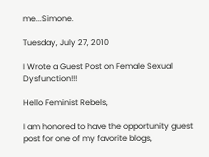me...Simone.

Tuesday, July 27, 2010

I Wrote a Guest Post on Female Sexual Dysfunction!!!

Hello Feminist Rebels,

I am honored to have the opportunity guest post for one of my favorite blogs,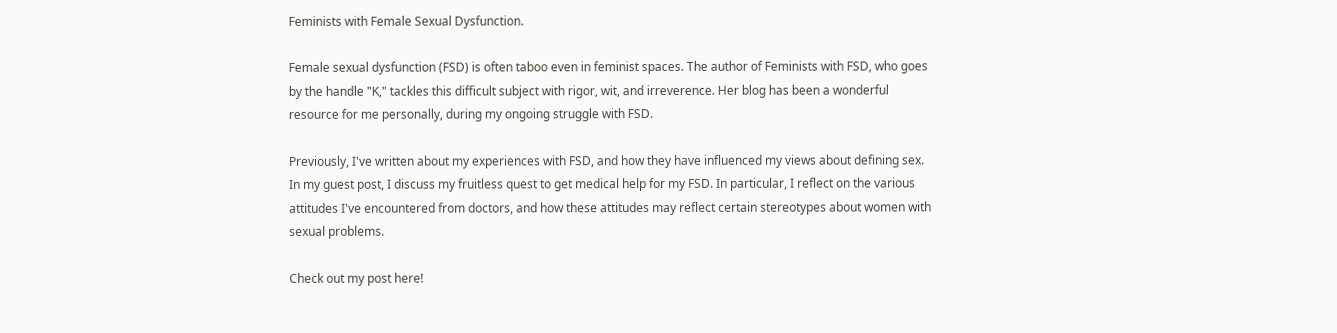Feminists with Female Sexual Dysfunction.

Female sexual dysfunction (FSD) is often taboo even in feminist spaces. The author of Feminists with FSD, who goes by the handle "K," tackles this difficult subject with rigor, wit, and irreverence. Her blog has been a wonderful resource for me personally, during my ongoing struggle with FSD.

Previously, I've written about my experiences with FSD, and how they have influenced my views about defining sex. In my guest post, I discuss my fruitless quest to get medical help for my FSD. In particular, I reflect on the various attitudes I've encountered from doctors, and how these attitudes may reflect certain stereotypes about women with sexual problems.

Check out my post here!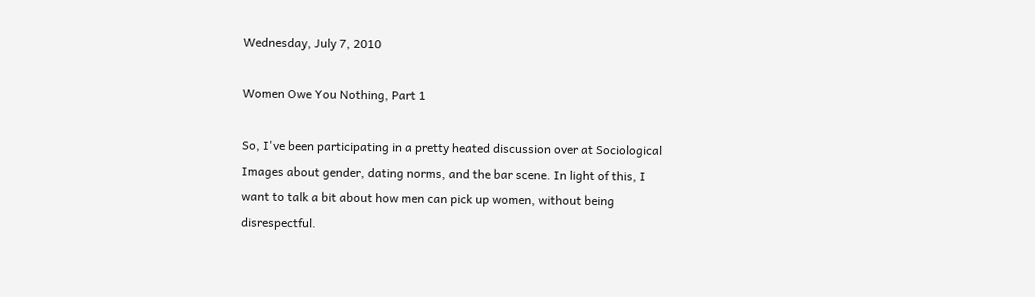Wednesday, July 7, 2010

Women Owe You Nothing, Part 1

So, I've been participating in a pretty heated discussion over at Sociological Images about gender, dating norms, and the bar scene. In light of this, I want to talk a bit about how men can pick up women, without being disrespectful.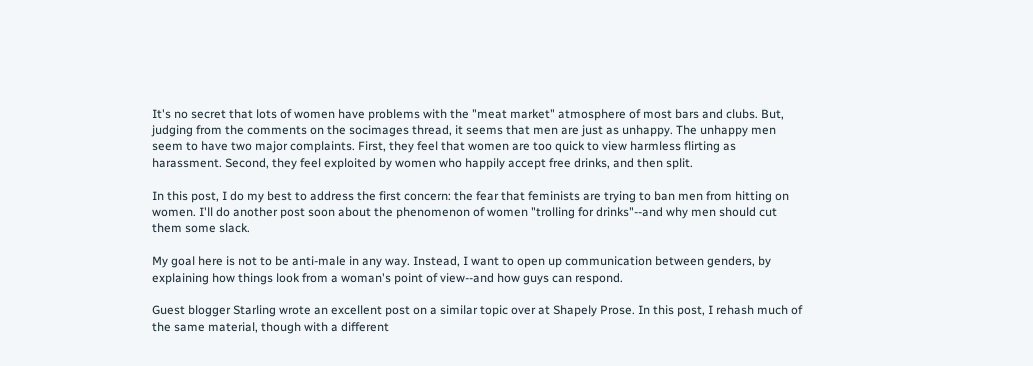It's no secret that lots of women have problems with the "meat market" atmosphere of most bars and clubs. But, judging from the comments on the socimages thread, it seems that men are just as unhappy. The unhappy men seem to have two major complaints. First, they feel that women are too quick to view harmless flirting as harassment. Second, they feel exploited by women who happily accept free drinks, and then split.

In this post, I do my best to address the first concern: the fear that feminists are trying to ban men from hitting on women. I'll do another post soon about the phenomenon of women "trolling for drinks"--and why men should cut them some slack.

My goal here is not to be anti-male in any way. Instead, I want to open up communication between genders, by explaining how things look from a woman's point of view--and how guys can respond.

Guest blogger Starling wrote an excellent post on a similar topic over at Shapely Prose. In this post, I rehash much of the same material, though with a different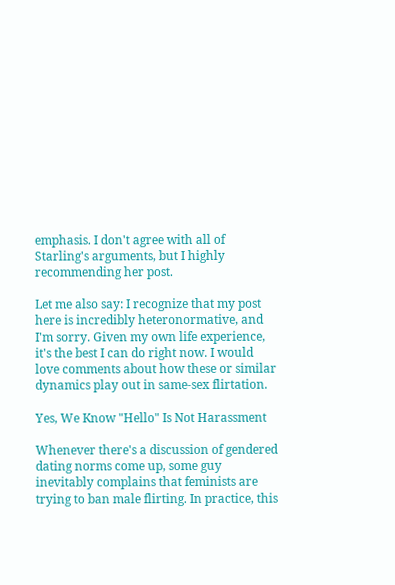emphasis. I don't agree with all of Starling's arguments, but I highly recommending her post.

Let me also say: I recognize that my post here is incredibly heteronormative, and I'm sorry. Given my own life experience, it's the best I can do right now. I would love comments about how these or similar dynamics play out in same-sex flirtation.

Yes, We Know "Hello" Is Not Harassment

Whenever there's a discussion of gendered dating norms come up, some guy inevitably complains that feminists are trying to ban male flirting. In practice, this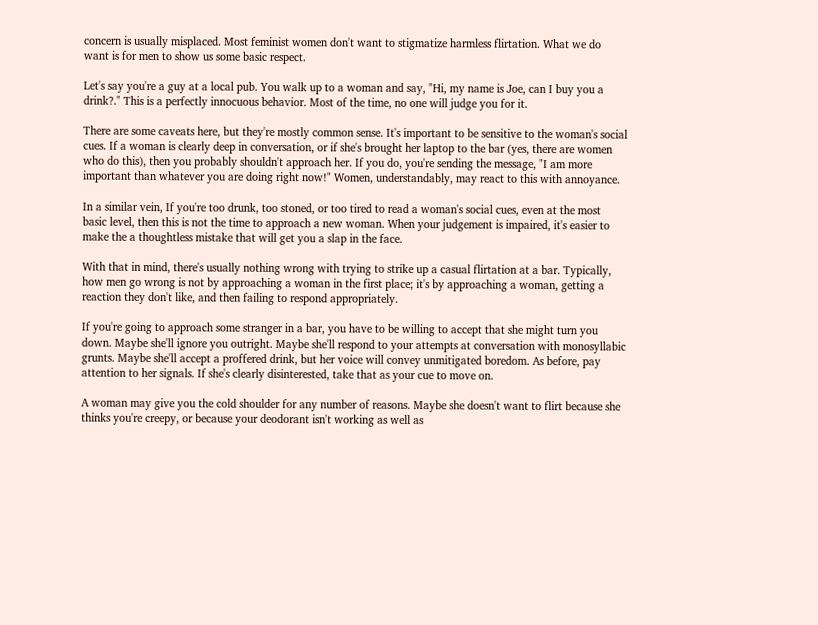concern is usually misplaced. Most feminist women don't want to stigmatize harmless flirtation. What we do want is for men to show us some basic respect.

Let's say you're a guy at a local pub. You walk up to a woman and say, "Hi, my name is Joe, can I buy you a drink?." This is a perfectly innocuous behavior. Most of the time, no one will judge you for it.

There are some caveats here, but they're mostly common sense. It's important to be sensitive to the woman's social cues. If a woman is clearly deep in conversation, or if she's brought her laptop to the bar (yes, there are women who do this), then you probably shouldn't approach her. If you do, you're sending the message, "I am more important than whatever you are doing right now!" Women, understandably, may react to this with annoyance.

In a similar vein, If you're too drunk, too stoned, or too tired to read a woman's social cues, even at the most basic level, then this is not the time to approach a new woman. When your judgement is impaired, it's easier to make the a thoughtless mistake that will get you a slap in the face.

With that in mind, there's usually nothing wrong with trying to strike up a casual flirtation at a bar. Typically, how men go wrong is not by approaching a woman in the first place; it's by approaching a woman, getting a reaction they don't like, and then failing to respond appropriately.

If you're going to approach some stranger in a bar, you have to be willing to accept that she might turn you down. Maybe she'll ignore you outright. Maybe she'll respond to your attempts at conversation with monosyllabic grunts. Maybe she'll accept a proffered drink, but her voice will convey unmitigated boredom. As before, pay attention to her signals. If she's clearly disinterested, take that as your cue to move on.

A woman may give you the cold shoulder for any number of reasons. Maybe she doesn't want to flirt because she thinks you're creepy, or because your deodorant isn't working as well as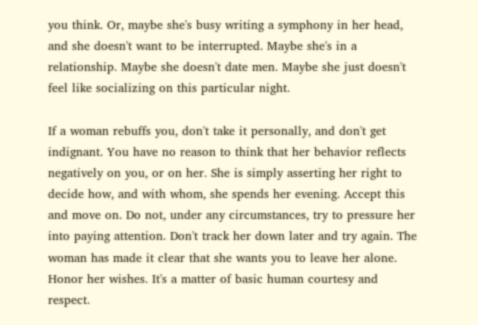you think. Or, maybe she's busy writing a symphony in her head, and she doesn't want to be interrupted. Maybe she's in a relationship. Maybe she doesn't date men. Maybe she just doesn't feel like socializing on this particular night.

If a woman rebuffs you, don't take it personally, and don't get indignant. You have no reason to think that her behavior reflects negatively on you, or on her. She is simply asserting her right to decide how, and with whom, she spends her evening. Accept this and move on. Do not, under any circumstances, try to pressure her into paying attention. Don't track her down later and try again. The woman has made it clear that she wants you to leave her alone. Honor her wishes. It's a matter of basic human courtesy and respect.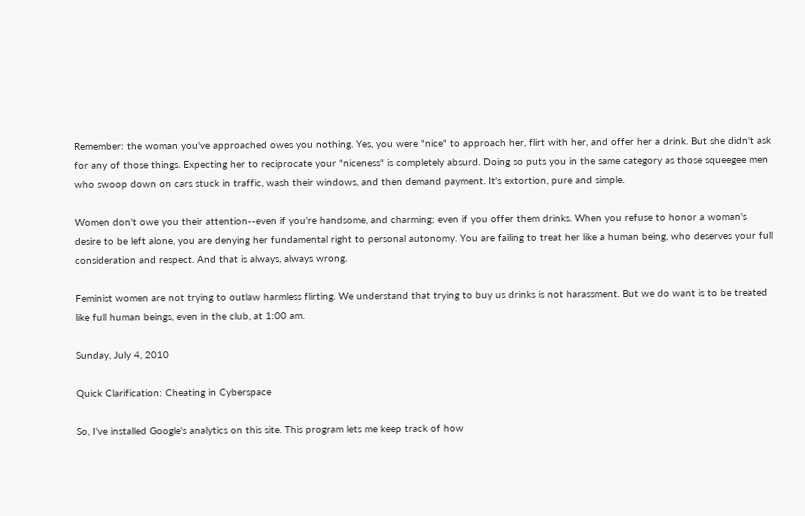Remember: the woman you've approached owes you nothing. Yes, you were "nice" to approach her, flirt with her, and offer her a drink. But she didn't ask for any of those things. Expecting her to reciprocate your "niceness" is completely absurd. Doing so puts you in the same category as those squeegee men who swoop down on cars stuck in traffic, wash their windows, and then demand payment. It's extortion, pure and simple.

Women don't owe you their attention--even if you're handsome, and charming; even if you offer them drinks. When you refuse to honor a woman's desire to be left alone, you are denying her fundamental right to personal autonomy. You are failing to treat her like a human being, who deserves your full consideration and respect. And that is always, always wrong.

Feminist women are not trying to outlaw harmless flirting. We understand that trying to buy us drinks is not harassment. But we do want is to be treated like full human beings, even in the club, at 1:00 am.

Sunday, July 4, 2010

Quick Clarification: Cheating in Cyberspace

So, I've installed Google's analytics on this site. This program lets me keep track of how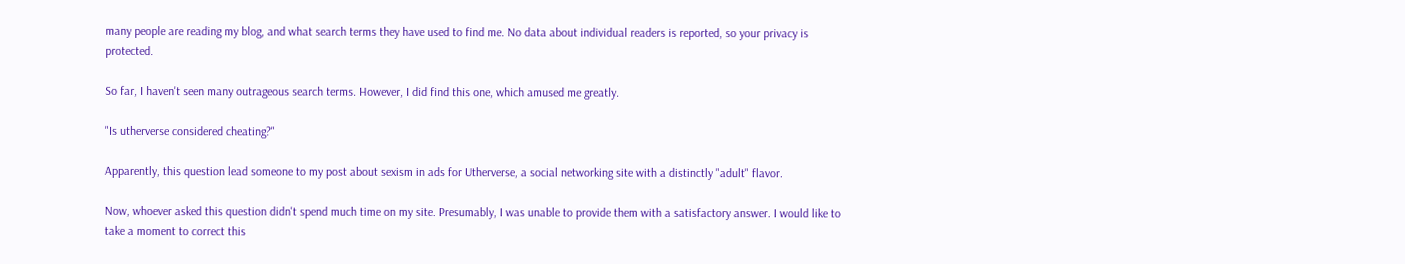many people are reading my blog, and what search terms they have used to find me. No data about individual readers is reported, so your privacy is protected.

So far, I haven't seen many outrageous search terms. However, I did find this one, which amused me greatly.

"Is utherverse considered cheating?"

Apparently, this question lead someone to my post about sexism in ads for Utherverse, a social networking site with a distinctly "adult" flavor.

Now, whoever asked this question didn't spend much time on my site. Presumably, I was unable to provide them with a satisfactory answer. I would like to take a moment to correct this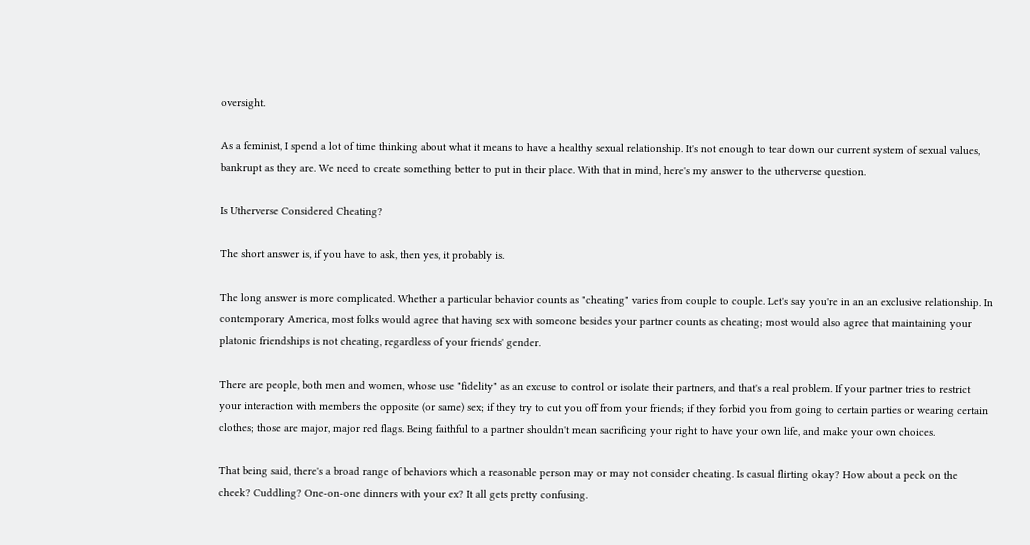oversight.

As a feminist, I spend a lot of time thinking about what it means to have a healthy sexual relationship. It's not enough to tear down our current system of sexual values, bankrupt as they are. We need to create something better to put in their place. With that in mind, here's my answer to the utherverse question.

Is Utherverse Considered Cheating?

The short answer is, if you have to ask, then yes, it probably is.

The long answer is more complicated. Whether a particular behavior counts as "cheating" varies from couple to couple. Let's say you're in an an exclusive relationship. In contemporary America, most folks would agree that having sex with someone besides your partner counts as cheating; most would also agree that maintaining your platonic friendships is not cheating, regardless of your friends' gender.

There are people, both men and women, whose use "fidelity" as an excuse to control or isolate their partners, and that's a real problem. If your partner tries to restrict your interaction with members the opposite (or same) sex; if they try to cut you off from your friends; if they forbid you from going to certain parties or wearing certain clothes; those are major, major red flags. Being faithful to a partner shouldn't mean sacrificing your right to have your own life, and make your own choices.

That being said, there's a broad range of behaviors which a reasonable person may or may not consider cheating. Is casual flirting okay? How about a peck on the cheek? Cuddling? One-on-one dinners with your ex? It all gets pretty confusing.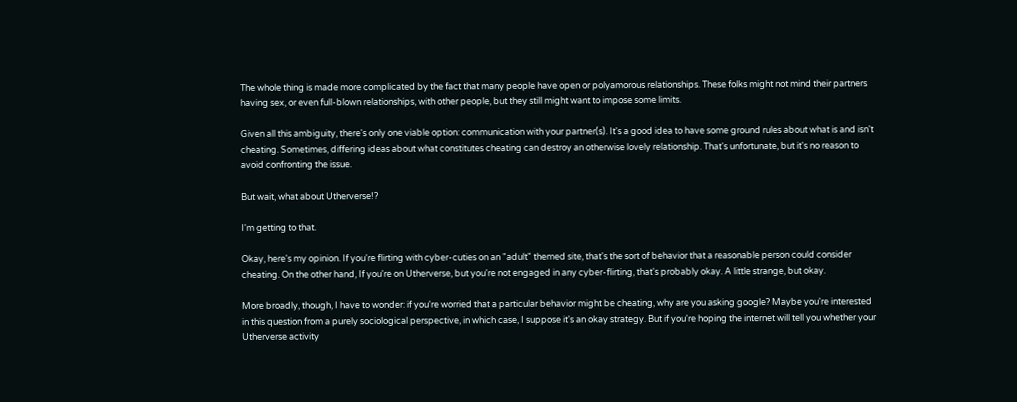The whole thing is made more complicated by the fact that many people have open or polyamorous relationships. These folks might not mind their partners having sex, or even full-blown relationships, with other people, but they still might want to impose some limits.

Given all this ambiguity, there's only one viable option: communication with your partner(s). It's a good idea to have some ground rules about what is and isn't cheating. Sometimes, differing ideas about what constitutes cheating can destroy an otherwise lovely relationship. That's unfortunate, but it's no reason to avoid confronting the issue.

But wait, what about Utherverse!?

I'm getting to that.

Okay, here's my opinion. If you're flirting with cyber-cuties on an "adult" themed site, that's the sort of behavior that a reasonable person could consider cheating. On the other hand, If you're on Utherverse, but you're not engaged in any cyber-flirting, that's probably okay. A little strange, but okay.

More broadly, though, I have to wonder: if you're worried that a particular behavior might be cheating, why are you asking google? Maybe you're interested in this question from a purely sociological perspective, in which case, I suppose it's an okay strategy. But if you're hoping the internet will tell you whether your Utherverse activity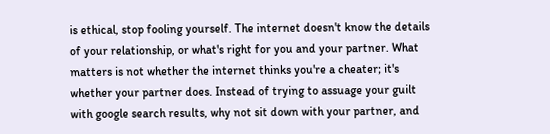is ethical, stop fooling yourself. The internet doesn't know the details of your relationship, or what's right for you and your partner. What matters is not whether the internet thinks you're a cheater; it's whether your partner does. Instead of trying to assuage your guilt with google search results, why not sit down with your partner, and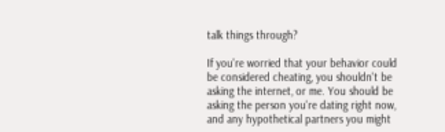talk things through?

If you're worried that your behavior could be considered cheating, you shouldn't be asking the internet, or me. You should be asking the person you're dating right now, and any hypothetical partners you might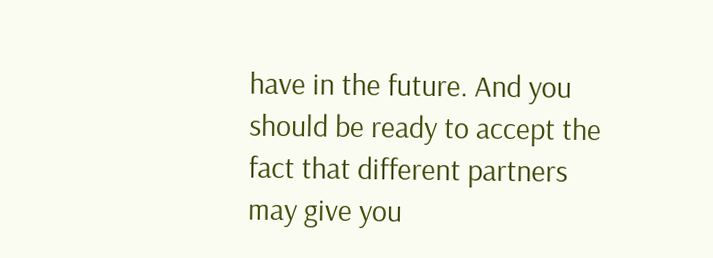have in the future. And you should be ready to accept the fact that different partners may give you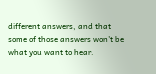different answers, and that some of those answers won't be what you want to hear.